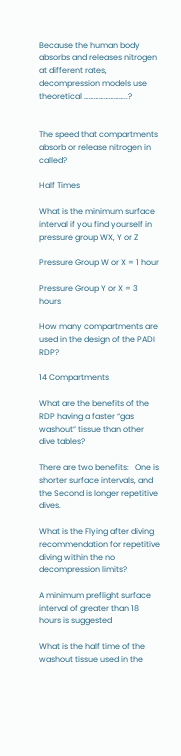Because the human body absorbs and releases nitrogen at different rates, decompression models use theoretical ……………………..?


The speed that compartments absorb or release nitrogen in called?

Half Times

What is the minimum surface interval if you find yourself in pressure group WX, Y or Z

Pressure Group W or X = 1 hour

Pressure Group Y or X = 3 hours

How many compartments are used in the design of the PADI RDP?

14 Compartments

What are the benefits of the RDP having a faster “gas washout” tissue than other dive tables?

There are two benefits:   One is shorter surface intervals, and the Second is longer repetitive dives.

What is the Flying after diving recommendation for repetitive diving within the no decompression limits?

A minimum preflight surface interval of greater than 18 hours is suggested

What is the half time of the washout tissue used in the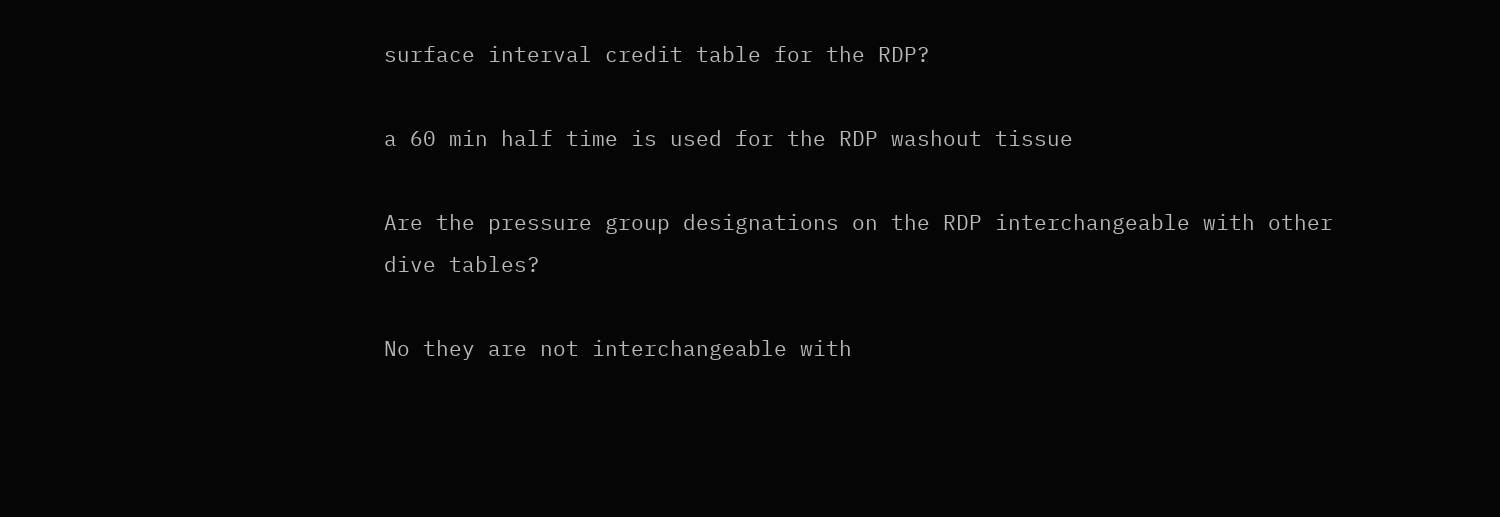surface interval credit table for the RDP?

a 60 min half time is used for the RDP washout tissue

Are the pressure group designations on the RDP interchangeable with other dive tables?

No they are not interchangeable with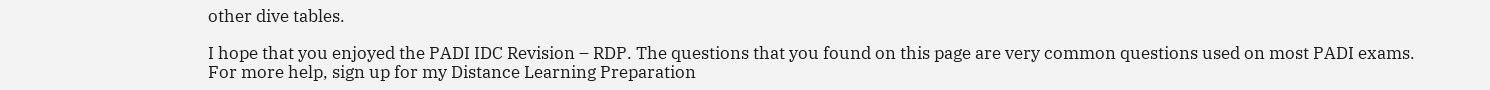other dive tables.

I hope that you enjoyed the PADI IDC Revision – RDP. The questions that you found on this page are very common questions used on most PADI exams.
For more help, sign up for my Distance Learning Preparation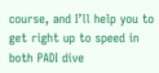course, and I’ll help you to get right up to speed in both PADI dive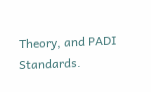Theory, and PADI Standards.